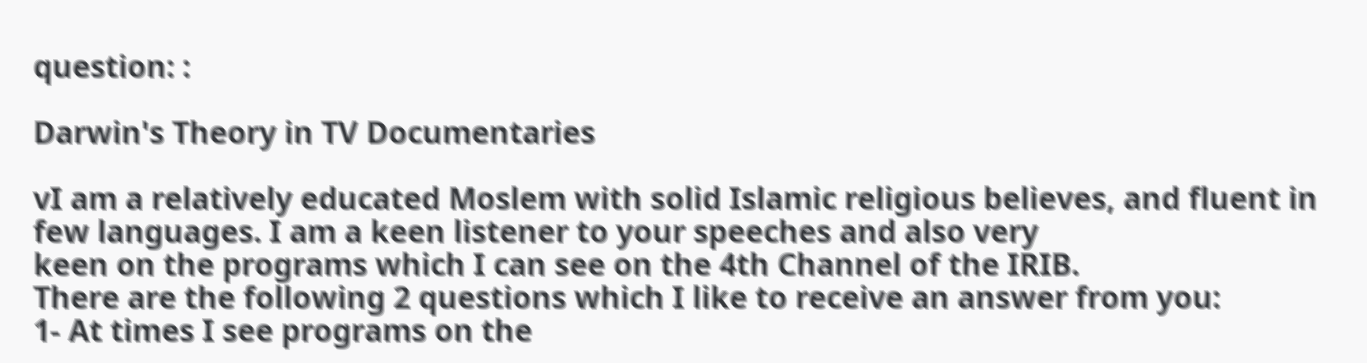question: :

Darwin's Theory in TV Documentaries

vI am a relatively educated Moslem with solid Islamic religious believes, and fluent in few languages. I am a keen listener to your speeches and also very
keen on the programs which I can see on the 4th Channel of the IRIB.
There are the following 2 questions which I like to receive an answer from you:
1- At times I see programs on the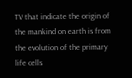TV that indicate the origin of the mankind on earth is from the evolution of the primary life cells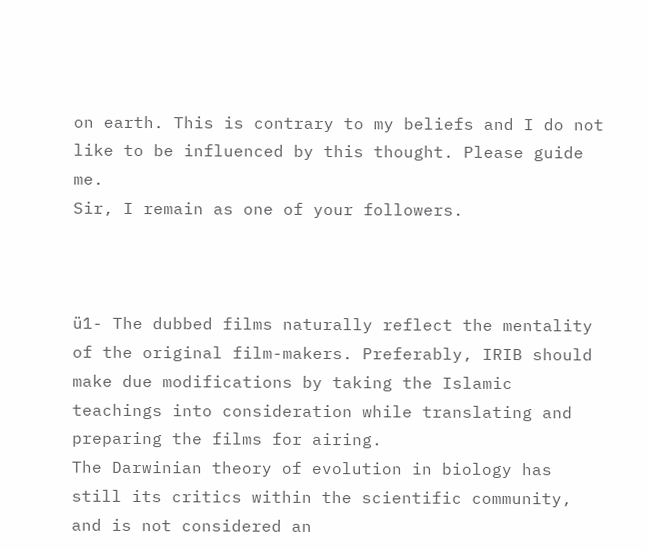on earth. This is contrary to my beliefs and I do not like to be influenced by this thought. Please guide me.
Sir, I remain as one of your followers.



ü1- The dubbed films naturally reflect the mentality of the original film-makers. Preferably, IRIB should make due modifications by taking the Islamic teachings into consideration while translating and preparing the films for airing.
The Darwinian theory of evolution in biology has still its critics within the scientific community, and is not considered an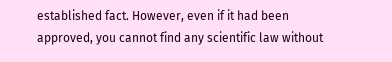established fact. However, even if it had been approved, you cannot find any scientific law without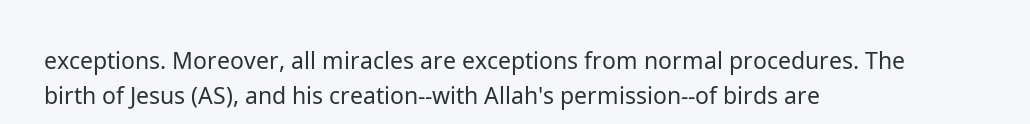exceptions. Moreover, all miracles are exceptions from normal procedures. The birth of Jesus (AS), and his creation--with Allah's permission--of birds are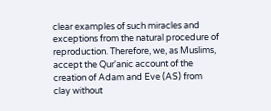clear examples of such miracles and exceptions from the natural procedure of reproduction. Therefore, we, as Muslims, accept the Qur'anic account of the creation of Adam and Eve (AS) from clay without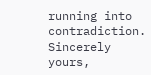running into contradiction.
Sincerely yours,